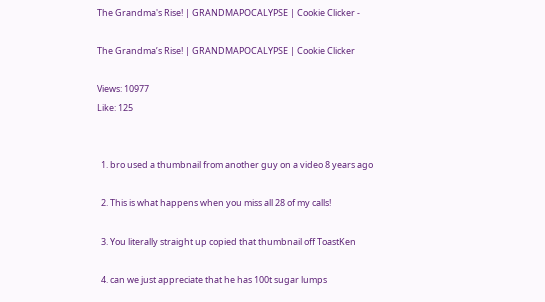The Grandma's Rise! | GRANDMAPOCALYPSE | Cookie Clicker -

The Grandma’s Rise! | GRANDMAPOCALYPSE | Cookie Clicker

Views: 10977
Like: 125


  1. bro used a thumbnail from another guy on a video 8 years ago

  2. This is what happens when you miss all 28 of my calls!

  3. You literally straight up copied that thumbnail off ToastKen

  4. can we just appreciate that he has 100t sugar lumps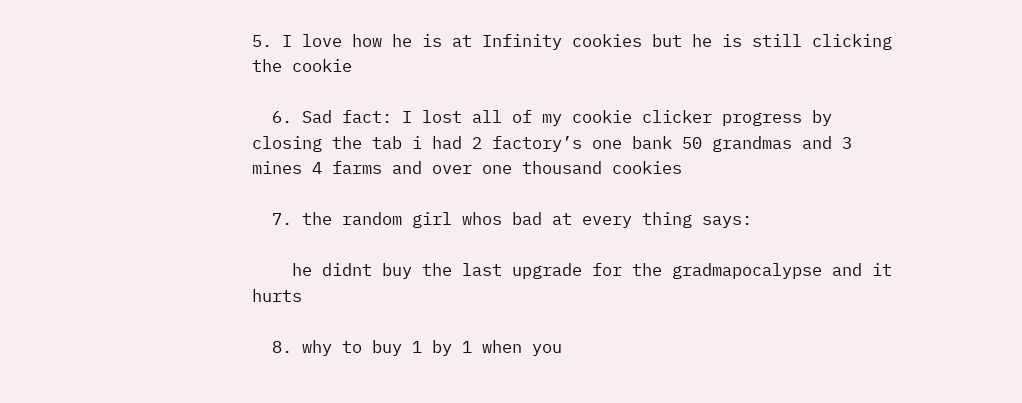5. I love how he is at Infinity cookies but he is still clicking the cookie

  6. Sad fact: I lost all of my cookie clicker progress by closing the tab i had 2 factory’s one bank 50 grandmas and 3 mines 4 farms and over one thousand cookies

  7. the random girl whos bad at every thing says:

    he didnt buy the last upgrade for the gradmapocalypse and it hurts

  8. why to buy 1 by 1 when you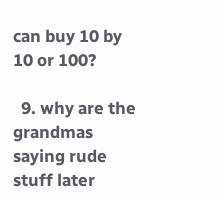can buy 10 by 10 or 100?

  9. why are the grandmas saying rude stuff later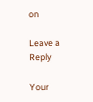on

Leave a Reply

Your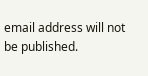email address will not be published.